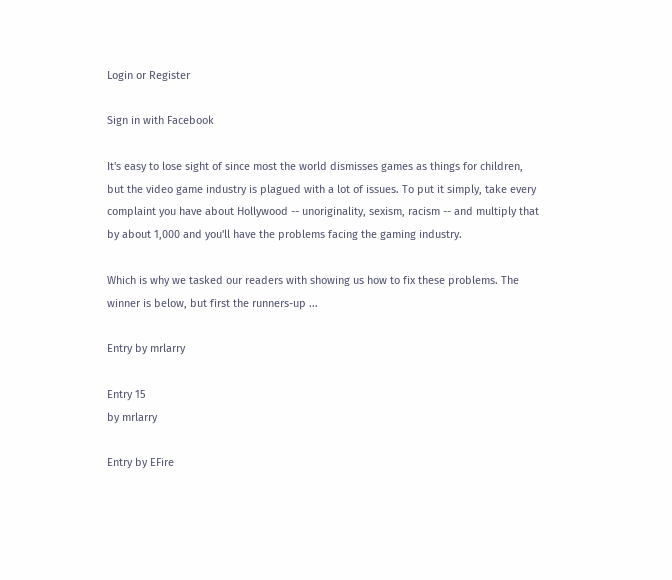Login or Register

Sign in with Facebook

It's easy to lose sight of since most the world dismisses games as things for children, but the video game industry is plagued with a lot of issues. To put it simply, take every complaint you have about Hollywood -- unoriginality, sexism, racism -- and multiply that by about 1,000 and you'll have the problems facing the gaming industry.

Which is why we tasked our readers with showing us how to fix these problems. The winner is below, but first the runners-up ...

Entry by mrlarry

Entry 15
by mrlarry

Entry by EFire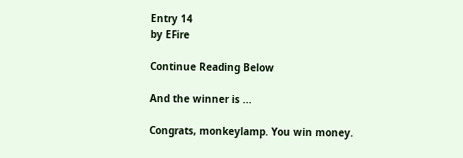Entry 14
by EFire

Continue Reading Below

And the winner is ...

Congrats, monkeylamp. You win money.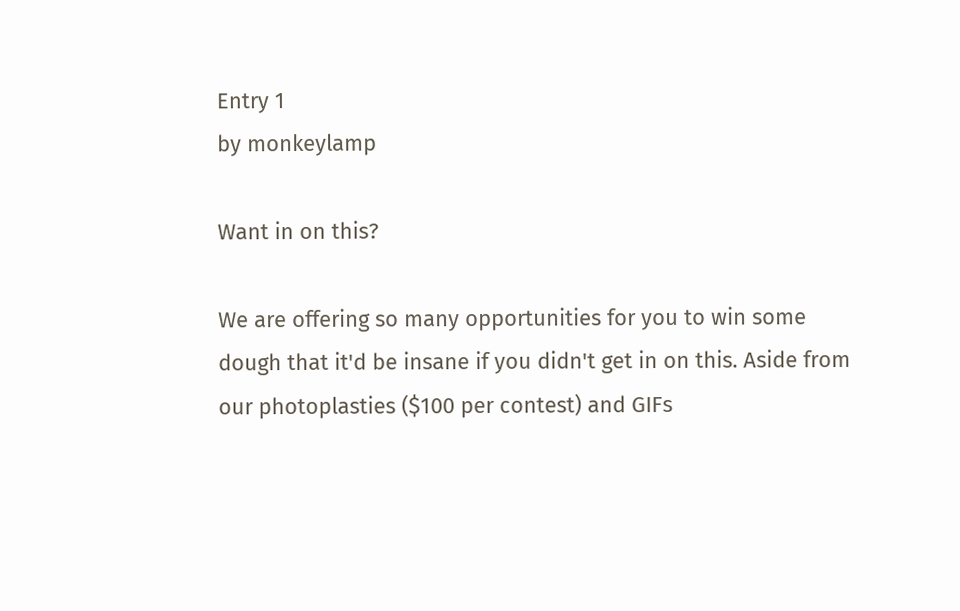Entry 1
by monkeylamp

Want in on this?

We are offering so many opportunities for you to win some dough that it'd be insane if you didn't get in on this. Aside from our photoplasties ($100 per contest) and GIFs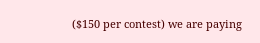($150 per contest) we are paying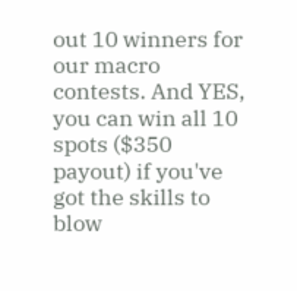out 10 winners for our macro contests. And YES, you can win all 10 spots ($350 payout) if you've got the skills to blow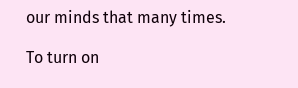our minds that many times.

To turn on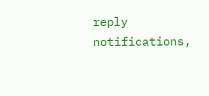reply notifications,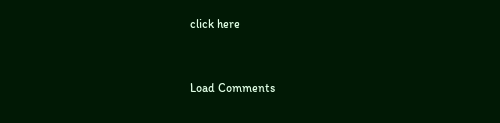click here


Load Comments